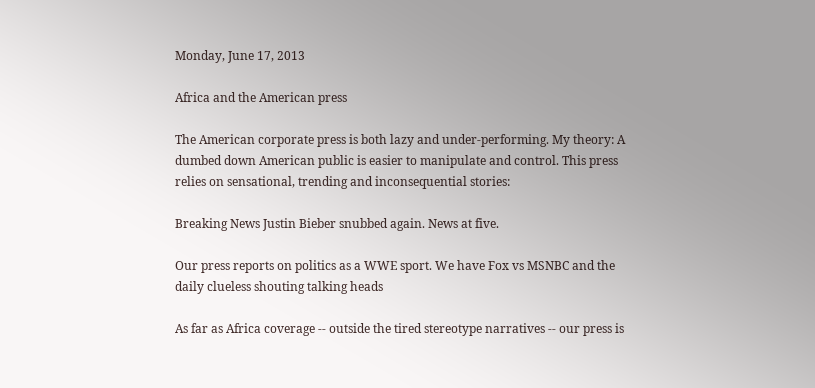Monday, June 17, 2013

Africa and the American press

The American corporate press is both lazy and under-performing. My theory: A dumbed down American public is easier to manipulate and control. This press relies on sensational, trending and inconsequential stories:

Breaking News Justin Bieber snubbed again. News at five.

Our press reports on politics as a WWE sport. We have Fox vs MSNBC and the daily clueless shouting talking heads

As far as Africa coverage -- outside the tired stereotype narratives -- our press is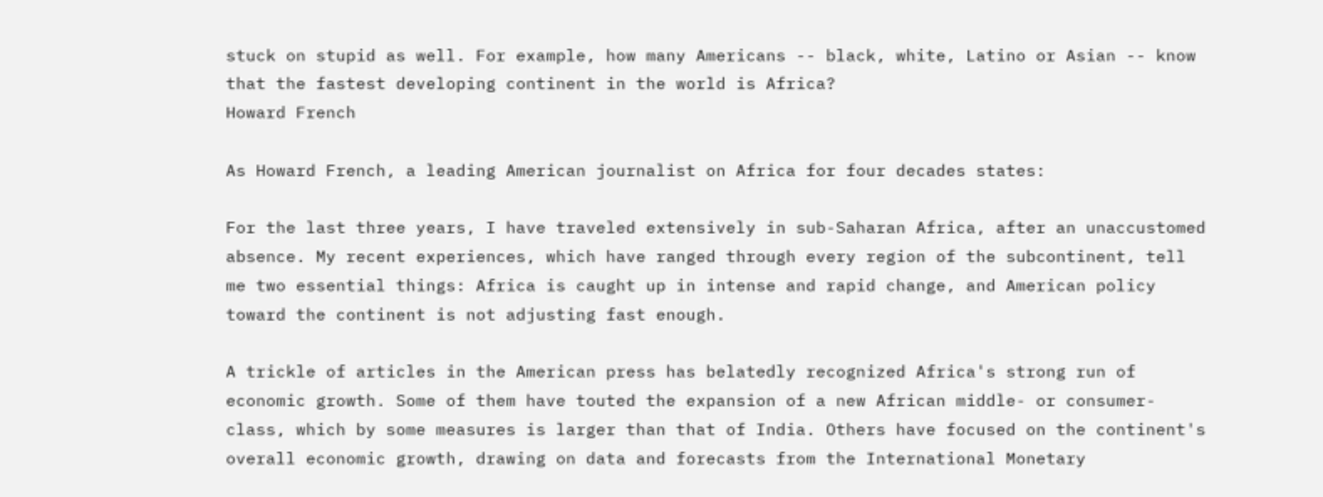stuck on stupid as well. For example, how many Americans -- black, white, Latino or Asian -- know that the fastest developing continent in the world is Africa?
Howard French

As Howard French, a leading American journalist on Africa for four decades states:

For the last three years, I have traveled extensively in sub-Saharan Africa, after an unaccustomed absence. My recent experiences, which have ranged through every region of the subcontinent, tell me two essential things: Africa is caught up in intense and rapid change, and American policy toward the continent is not adjusting fast enough.

A trickle of articles in the American press has belatedly recognized Africa's strong run of economic growth. Some of them have touted the expansion of a new African middle- or consumer-class, which by some measures is larger than that of India. Others have focused on the continent's overall economic growth, drawing on data and forecasts from the International Monetary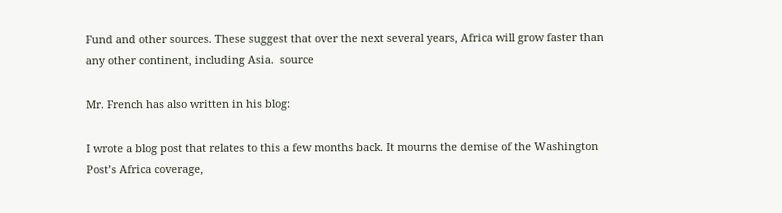Fund and other sources. These suggest that over the next several years, Africa will grow faster than any other continent, including Asia.  source

Mr. French has also written in his blog:

I wrote a blog post that relates to this a few months back. It mourns the demise of the Washington Post’s Africa coverage,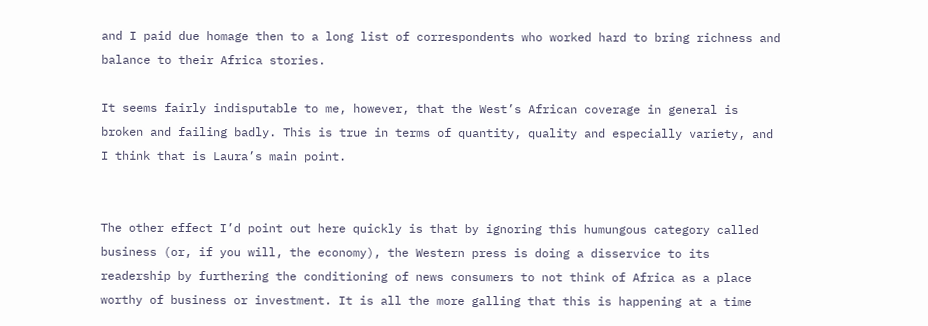and I paid due homage then to a long list of correspondents who worked hard to bring richness and balance to their Africa stories.

It seems fairly indisputable to me, however, that the West’s African coverage in general is broken and failing badly. This is true in terms of quantity, quality and especially variety, and I think that is Laura’s main point.


The other effect I’d point out here quickly is that by ignoring this humungous category called business (or, if you will, the economy), the Western press is doing a disservice to its readership by furthering the conditioning of news consumers to not think of Africa as a place worthy of business or investment. It is all the more galling that this is happening at a time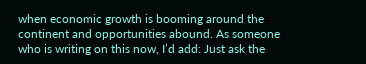when economic growth is booming around the continent and opportunities abound. As someone who is writing on this now, I’d add: Just ask the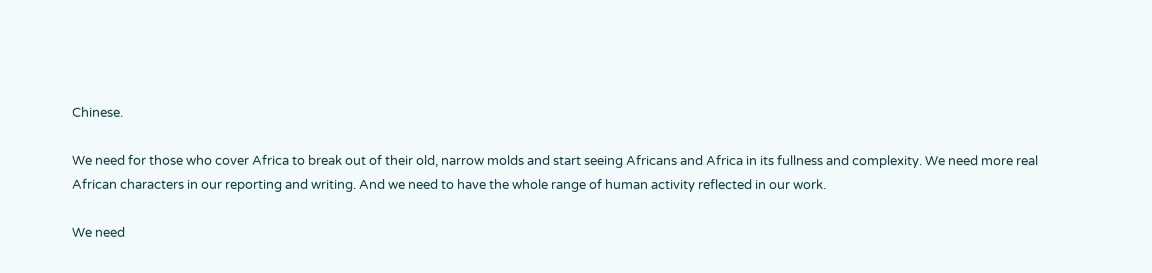Chinese.

We need for those who cover Africa to break out of their old, narrow molds and start seeing Africans and Africa in its fullness and complexity. We need more real African characters in our reporting and writing. And we need to have the whole range of human activity reflected in our work.

We need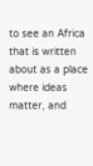to see an Africa that is written about as a place where ideas matter, and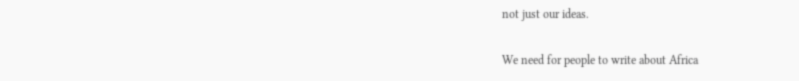not just our ideas.

We need for people to write about Africa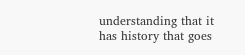understanding that it has history that goes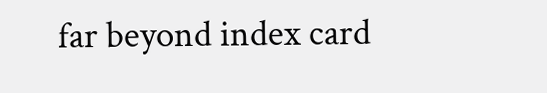far beyond index card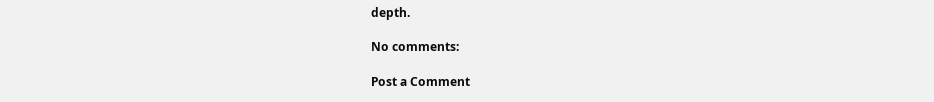depth.

No comments:

Post a Comment